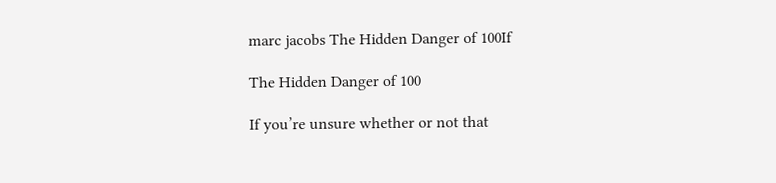marc jacobs The Hidden Danger of 100If

The Hidden Danger of 100

If you’re unsure whether or not that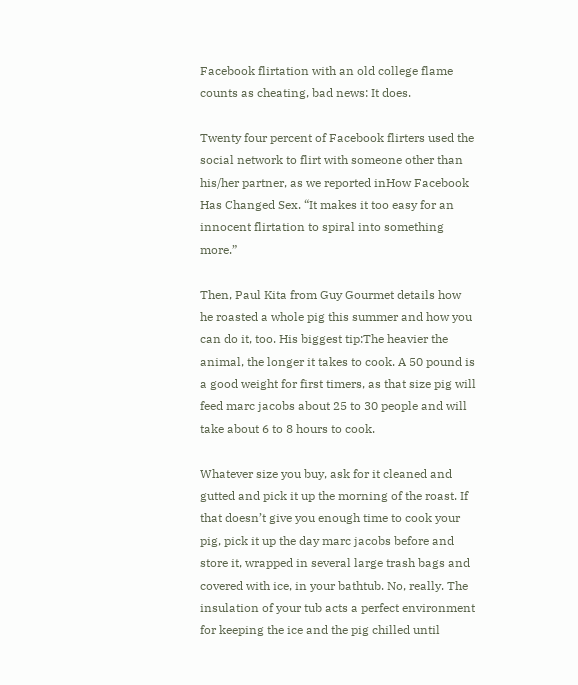Facebook flirtation with an old college flame counts as cheating, bad news: It does.

Twenty four percent of Facebook flirters used the social network to flirt with someone other than his/her partner, as we reported inHow Facebook Has Changed Sex. “It makes it too easy for an innocent flirtation to spiral into something more.”

Then, Paul Kita from Guy Gourmet details how he roasted a whole pig this summer and how you can do it, too. His biggest tip:The heavier the animal, the longer it takes to cook. A 50 pound is a good weight for first timers, as that size pig will feed marc jacobs about 25 to 30 people and will take about 6 to 8 hours to cook.

Whatever size you buy, ask for it cleaned and gutted and pick it up the morning of the roast. If that doesn’t give you enough time to cook your pig, pick it up the day marc jacobs before and store it, wrapped in several large trash bags and covered with ice, in your bathtub. No, really. The insulation of your tub acts a perfect environment for keeping the ice and the pig chilled until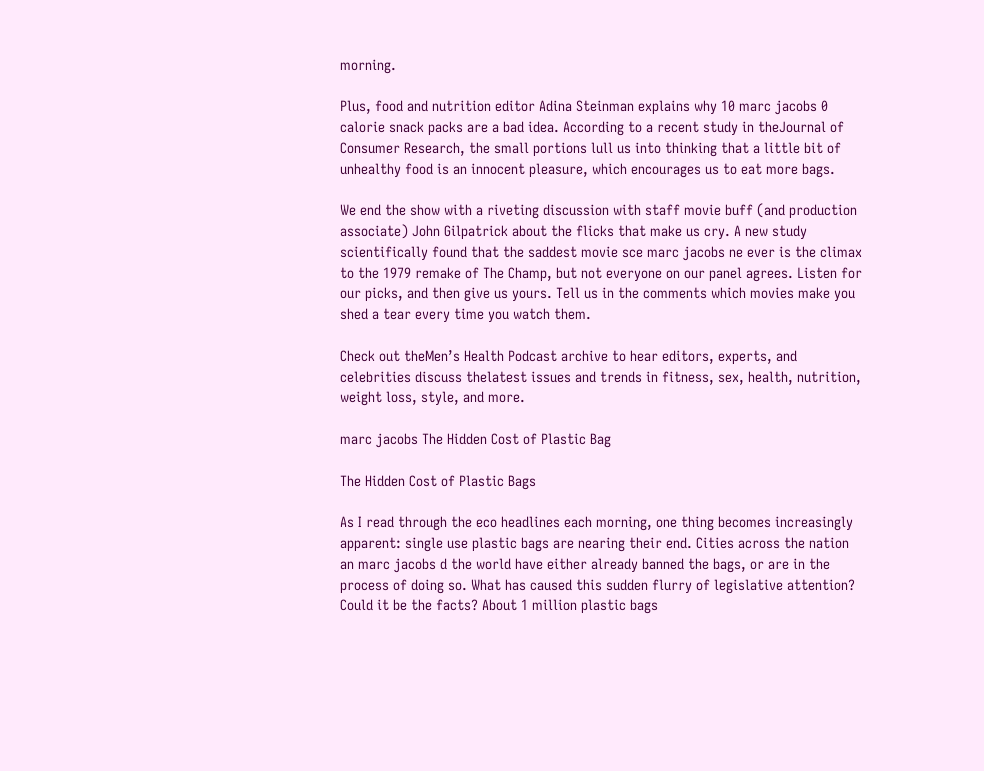morning.

Plus, food and nutrition editor Adina Steinman explains why 10 marc jacobs 0 calorie snack packs are a bad idea. According to a recent study in theJournal of Consumer Research, the small portions lull us into thinking that a little bit of unhealthy food is an innocent pleasure, which encourages us to eat more bags.

We end the show with a riveting discussion with staff movie buff (and production associate) John Gilpatrick about the flicks that make us cry. A new study scientifically found that the saddest movie sce marc jacobs ne ever is the climax to the 1979 remake of The Champ, but not everyone on our panel agrees. Listen for our picks, and then give us yours. Tell us in the comments which movies make you shed a tear every time you watch them.

Check out theMen’s Health Podcast archive to hear editors, experts, and celebrities discuss thelatest issues and trends in fitness, sex, health, nutrition, weight loss, style, and more.

marc jacobs The Hidden Cost of Plastic Bag

The Hidden Cost of Plastic Bags

As I read through the eco headlines each morning, one thing becomes increasingly apparent: single use plastic bags are nearing their end. Cities across the nation an marc jacobs d the world have either already banned the bags, or are in the process of doing so. What has caused this sudden flurry of legislative attention? Could it be the facts? About 1 million plastic bags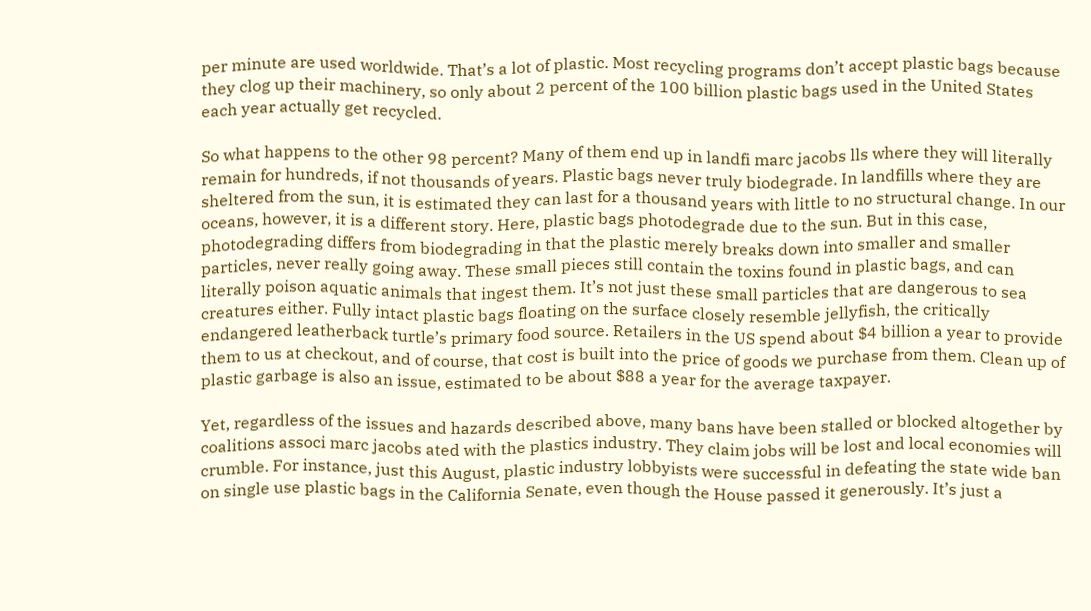per minute are used worldwide. That’s a lot of plastic. Most recycling programs don’t accept plastic bags because they clog up their machinery, so only about 2 percent of the 100 billion plastic bags used in the United States each year actually get recycled.

So what happens to the other 98 percent? Many of them end up in landfi marc jacobs lls where they will literally remain for hundreds, if not thousands of years. Plastic bags never truly biodegrade. In landfills where they are sheltered from the sun, it is estimated they can last for a thousand years with little to no structural change. In our oceans, however, it is a different story. Here, plastic bags photodegrade due to the sun. But in this case, photodegrading differs from biodegrading in that the plastic merely breaks down into smaller and smaller particles, never really going away. These small pieces still contain the toxins found in plastic bags, and can literally poison aquatic animals that ingest them. It’s not just these small particles that are dangerous to sea creatures either. Fully intact plastic bags floating on the surface closely resemble jellyfish, the critically endangered leatherback turtle’s primary food source. Retailers in the US spend about $4 billion a year to provide them to us at checkout, and of course, that cost is built into the price of goods we purchase from them. Clean up of plastic garbage is also an issue, estimated to be about $88 a year for the average taxpayer.

Yet, regardless of the issues and hazards described above, many bans have been stalled or blocked altogether by coalitions associ marc jacobs ated with the plastics industry. They claim jobs will be lost and local economies will crumble. For instance, just this August, plastic industry lobbyists were successful in defeating the state wide ban on single use plastic bags in the California Senate, even though the House passed it generously. It’s just a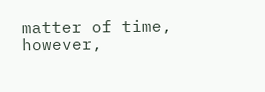matter of time, however,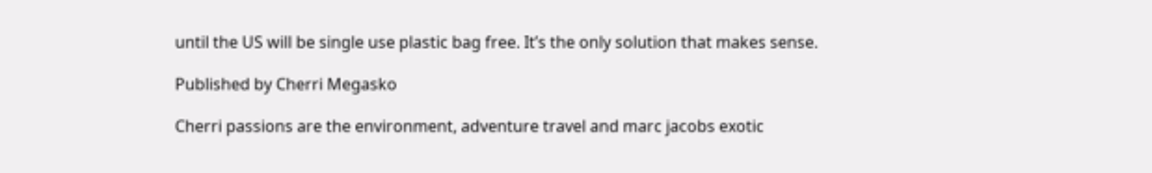until the US will be single use plastic bag free. It’s the only solution that makes sense.

Published by Cherri Megasko

Cherri passions are the environment, adventure travel and marc jacobs exotic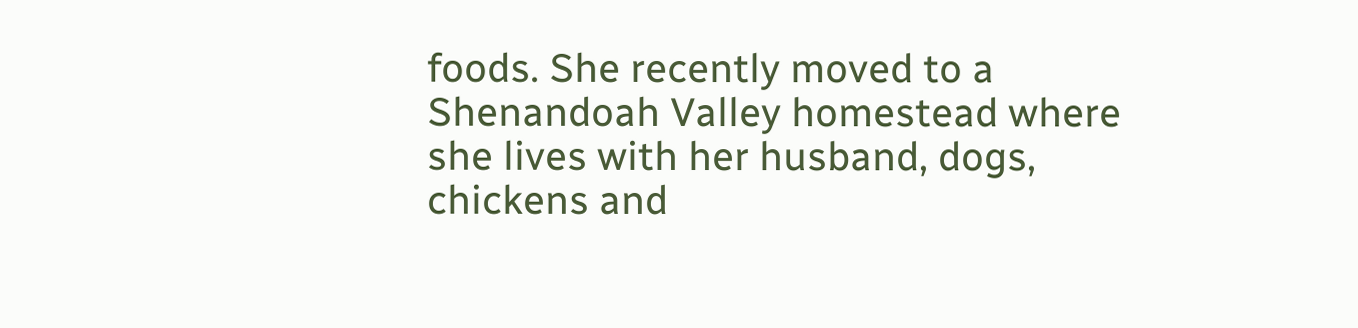foods. She recently moved to a Shenandoah Valley homestead where she lives with her husband, dogs, chickens and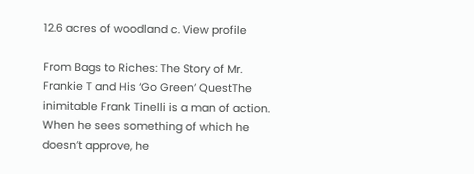12.6 acres of woodland c. View profile

From Bags to Riches: The Story of Mr. Frankie T and His ‘Go Green’ QuestThe inimitable Frank Tinelli is a man of action. When he sees something of which he doesn’t approve, he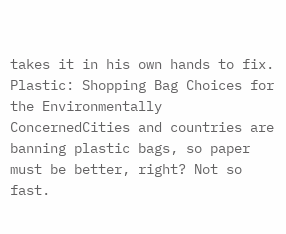takes it in his own hands to fix. Plastic: Shopping Bag Choices for the Environmentally ConcernedCities and countries are banning plastic bags, so paper must be better, right? Not so fast.